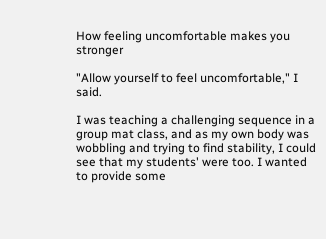How feeling uncomfortable makes you stronger

"Allow yourself to feel uncomfortable," I said.

I was teaching a challenging sequence in a group mat class, and as my own body was wobbling and trying to find stability, I could see that my students' were too. I wanted to provide some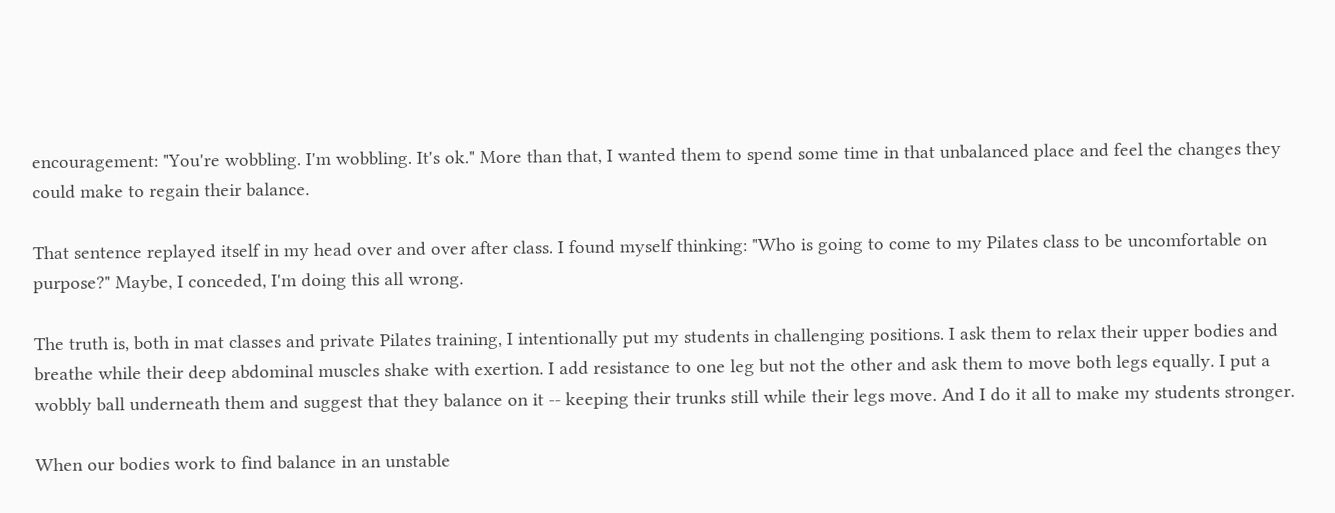encouragement: "You're wobbling. I'm wobbling. It's ok." More than that, I wanted them to spend some time in that unbalanced place and feel the changes they could make to regain their balance.

That sentence replayed itself in my head over and over after class. I found myself thinking: "Who is going to come to my Pilates class to be uncomfortable on purpose?" Maybe, I conceded, I'm doing this all wrong.

The truth is, both in mat classes and private Pilates training, I intentionally put my students in challenging positions. I ask them to relax their upper bodies and breathe while their deep abdominal muscles shake with exertion. I add resistance to one leg but not the other and ask them to move both legs equally. I put a wobbly ball underneath them and suggest that they balance on it -- keeping their trunks still while their legs move. And I do it all to make my students stronger.

When our bodies work to find balance in an unstable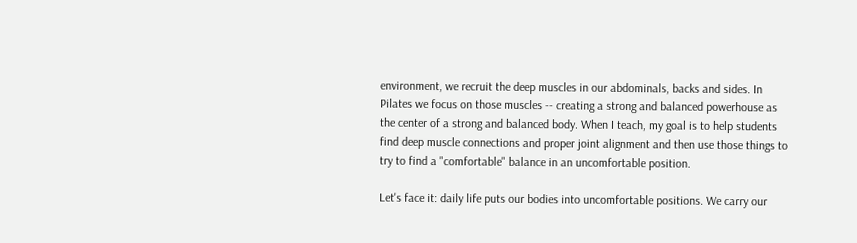environment, we recruit the deep muscles in our abdominals, backs and sides. In Pilates we focus on those muscles -- creating a strong and balanced powerhouse as the center of a strong and balanced body. When I teach, my goal is to help students find deep muscle connections and proper joint alignment and then use those things to try to find a "comfortable" balance in an uncomfortable position.

Let's face it: daily life puts our bodies into uncomfortable positions. We carry our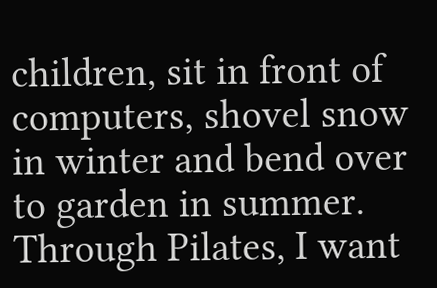children, sit in front of computers, shovel snow in winter and bend over to garden in summer. Through Pilates, I want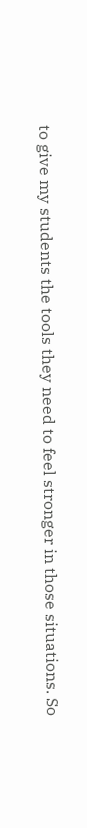to give my students the tools they need to feel stronger in those situations. So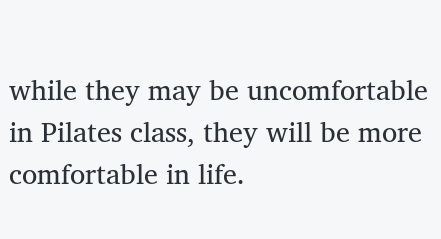while they may be uncomfortable in Pilates class, they will be more comfortable in life.